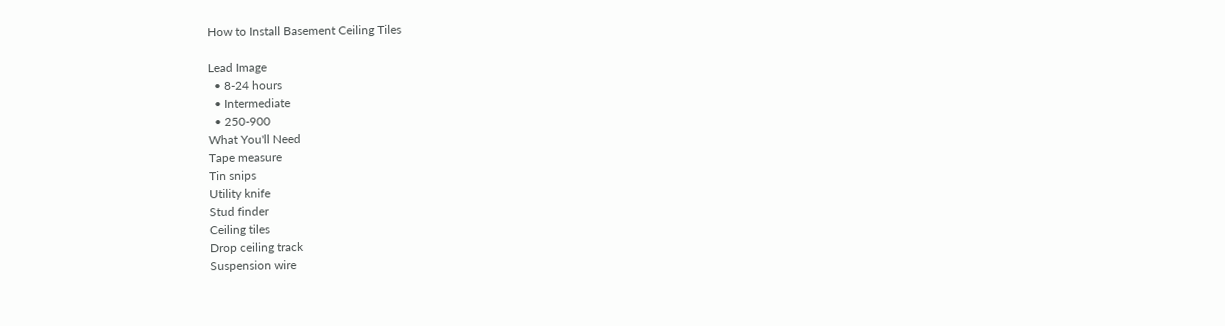How to Install Basement Ceiling Tiles

Lead Image
  • 8-24 hours
  • Intermediate
  • 250-900
What You'll Need
Tape measure
Tin snips
Utility knife
Stud finder
Ceiling tiles
Drop ceiling track
Suspension wire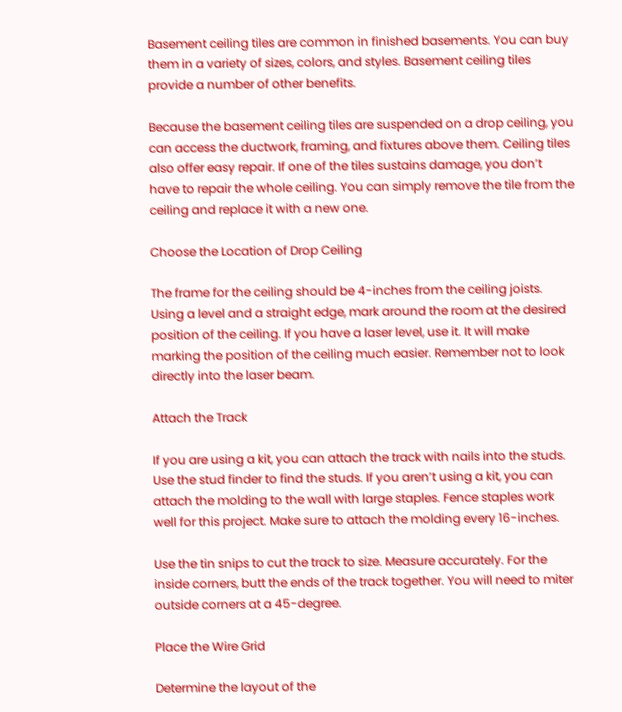Basement ceiling tiles are common in finished basements. You can buy them in a variety of sizes, colors, and styles. Basement ceiling tiles provide a number of other benefits.

Because the basement ceiling tiles are suspended on a drop ceiling, you can access the ductwork, framing, and fixtures above them. Ceiling tiles also offer easy repair. If one of the tiles sustains damage, you don’t have to repair the whole ceiling. You can simply remove the tile from the ceiling and replace it with a new one.

Choose the Location of Drop Ceiling

The frame for the ceiling should be 4-inches from the ceiling joists. Using a level and a straight edge, mark around the room at the desired position of the ceiling. If you have a laser level, use it. It will make marking the position of the ceiling much easier. Remember not to look directly into the laser beam.

Attach the Track

If you are using a kit, you can attach the track with nails into the studs. Use the stud finder to find the studs. If you aren’t using a kit, you can attach the molding to the wall with large staples. Fence staples work well for this project. Make sure to attach the molding every 16-inches.

Use the tin snips to cut the track to size. Measure accurately. For the inside corners, butt the ends of the track together. You will need to miter outside corners at a 45-degree.

Place the Wire Grid

Determine the layout of the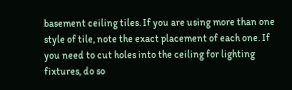basement ceiling tiles. If you are using more than one style of tile, note the exact placement of each one. If you need to cut holes into the ceiling for lighting fixtures, do so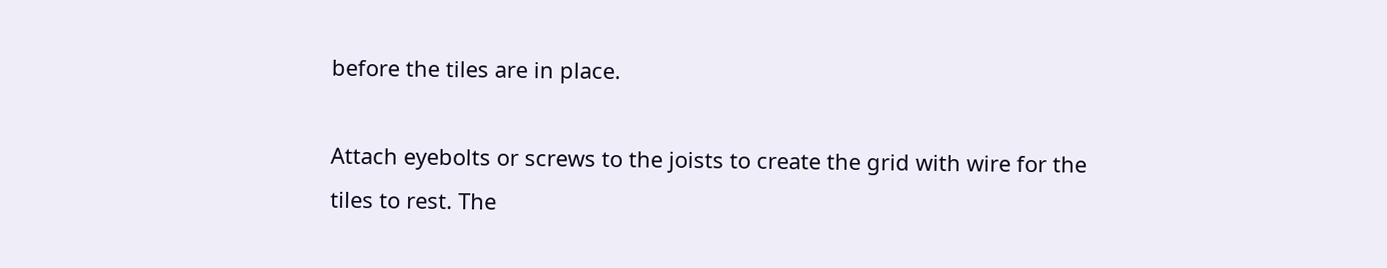before the tiles are in place.

Attach eyebolts or screws to the joists to create the grid with wire for the tiles to rest. The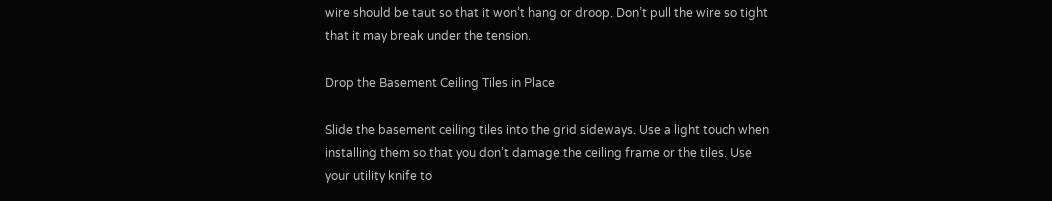wire should be taut so that it won’t hang or droop. Don’t pull the wire so tight that it may break under the tension.

Drop the Basement Ceiling Tiles in Place

Slide the basement ceiling tiles into the grid sideways. Use a light touch when installing them so that you don’t damage the ceiling frame or the tiles. Use your utility knife to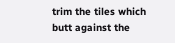trim the tiles which butt against the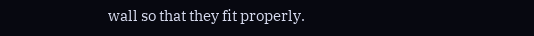wall so that they fit properly.